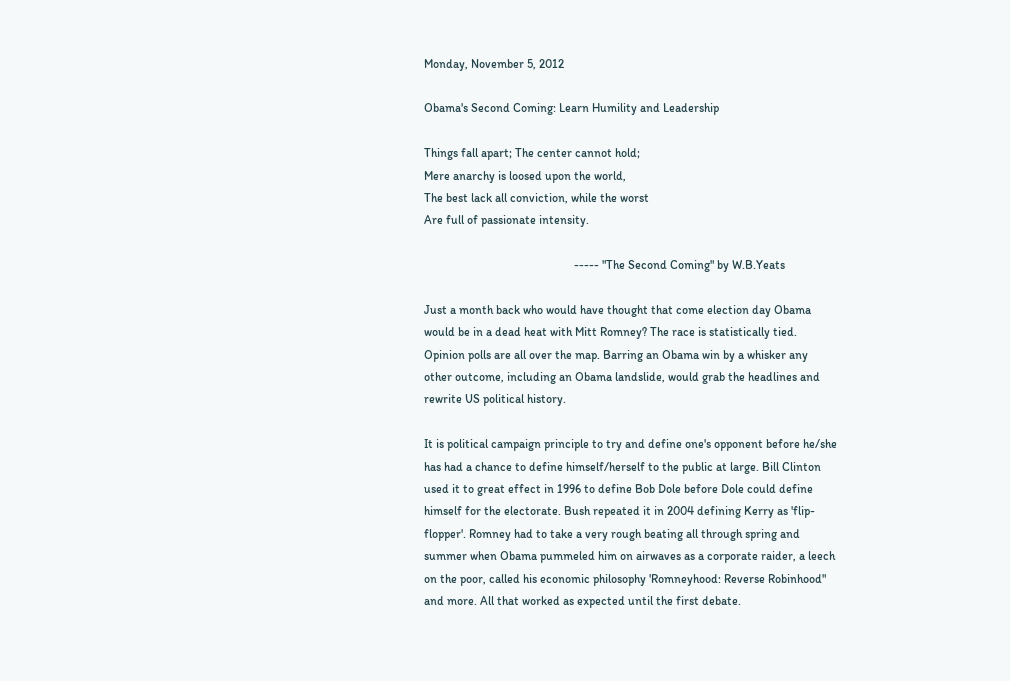Monday, November 5, 2012

Obama's Second Coming: Learn Humility and Leadership

Things fall apart; The center cannot hold;
Mere anarchy is loosed upon the world,
The best lack all conviction, while the worst
Are full of passionate intensity.

                                                  ----- "The Second Coming" by W.B.Yeats

Just a month back who would have thought that come election day Obama would be in a dead heat with Mitt Romney? The race is statistically tied. Opinion polls are all over the map. Barring an Obama win by a whisker any other outcome, including an Obama landslide, would grab the headlines and rewrite US political history.

It is political campaign principle to try and define one's opponent before he/she has had a chance to define himself/herself to the public at large. Bill Clinton used it to great effect in 1996 to define Bob Dole before Dole could define himself for the electorate. Bush repeated it in 2004 defining Kerry as 'flip-flopper'. Romney had to take a very rough beating all through spring and summer when Obama pummeled him on airwaves as a corporate raider, a leech on the poor, called his economic philosophy 'Romneyhood: Reverse Robinhood" and more. All that worked as expected until the first debate.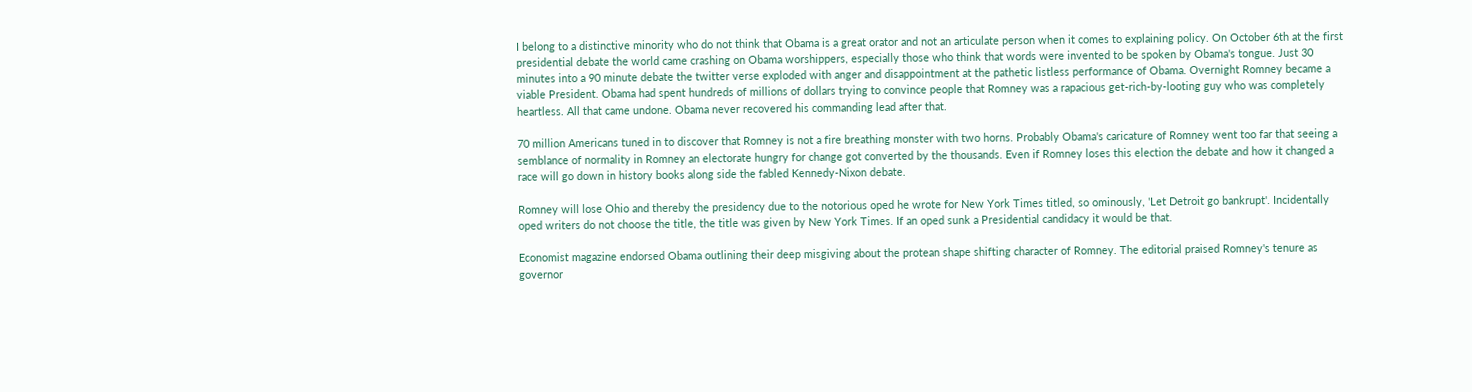I belong to a distinctive minority who do not think that Obama is a great orator and not an articulate person when it comes to explaining policy. On October 6th at the first presidential debate the world came crashing on Obama worshippers, especially those who think that words were invented to be spoken by Obama's tongue. Just 30 minutes into a 90 minute debate the twitter verse exploded with anger and disappointment at the pathetic listless performance of Obama. Overnight Romney became a viable President. Obama had spent hundreds of millions of dollars trying to convince people that Romney was a rapacious get-rich-by-looting guy who was completely heartless. All that came undone. Obama never recovered his commanding lead after that.

70 million Americans tuned in to discover that Romney is not a fire breathing monster with two horns. Probably Obama's caricature of Romney went too far that seeing a semblance of normality in Romney an electorate hungry for change got converted by the thousands. Even if Romney loses this election the debate and how it changed a race will go down in history books along side the fabled Kennedy-Nixon debate.

Romney will lose Ohio and thereby the presidency due to the notorious oped he wrote for New York Times titled, so ominously, 'Let Detroit go bankrupt'. Incidentally oped writers do not choose the title, the title was given by New York Times. If an oped sunk a Presidential candidacy it would be that.

Economist magazine endorsed Obama outlining their deep misgiving about the protean shape shifting character of Romney. The editorial praised Romney's tenure as governor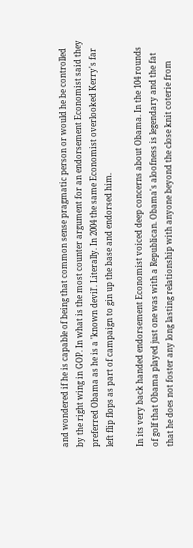and wondered if he is capable of being that common sense pragmatic person or would he be controlled by the right wing in GOP. In what is the most counter argument for an endorsement Economist said they preferred Obama as he is a 'known devil'. Literally. In 2004 the same Economist overlooked Kerry's far left flip flops as part of campaign to gin up the base and endorsed him.

In its very back handed endorsement Economist voiced deep concerns about Obama. In the 104 rounds of golf that Obama played just one was with a Republican. Obama's aloofness is legendary and the fat that he does not foster any long lasting relationship with anyone beyond the close knit coterie from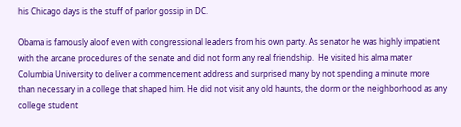his Chicago days is the stuff of parlor gossip in DC.

Obama is famously aloof even with congressional leaders from his own party. As senator he was highly impatient with the arcane procedures of the senate and did not form any real friendship.  He visited his alma mater Columbia University to deliver a commencement address and surprised many by not spending a minute more than necessary in a college that shaped him. He did not visit any old haunts, the dorm or the neighborhood as any college student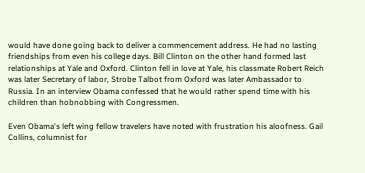would have done going back to deliver a commencement address. He had no lasting friendships from even his college days. Bill Clinton on the other hand formed last relationships at Yale and Oxford. Clinton fell in love at Yale, his classmate Robert Reich was later Secretary of labor, Strobe Talbot from Oxford was later Ambassador to Russia. In an interview Obama confessed that he would rather spend time with his children than hobnobbing with Congressmen.

Even Obama's left wing fellow travelers have noted with frustration his aloofness. Gail Collins, columnist for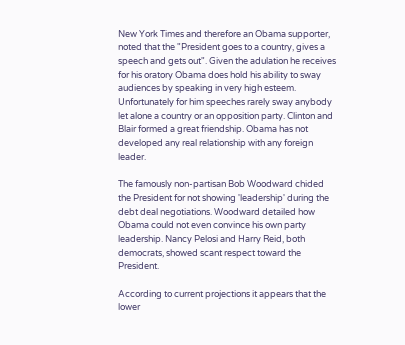New York Times and therefore an Obama supporter, noted that the "President goes to a country, gives a speech and gets out". Given the adulation he receives for his oratory Obama does hold his ability to sway audiences by speaking in very high esteem. Unfortunately for him speeches rarely sway anybody let alone a country or an opposition party. Clinton and Blair formed a great friendship. Obama has not developed any real relationship with any foreign leader.

The famously non-partisan Bob Woodward chided the President for not showing 'leadership' during the debt deal negotiations. Woodward detailed how Obama could not even convince his own party leadership. Nancy Pelosi and Harry Reid, both democrats, showed scant respect toward the President.

According to current projections it appears that the lower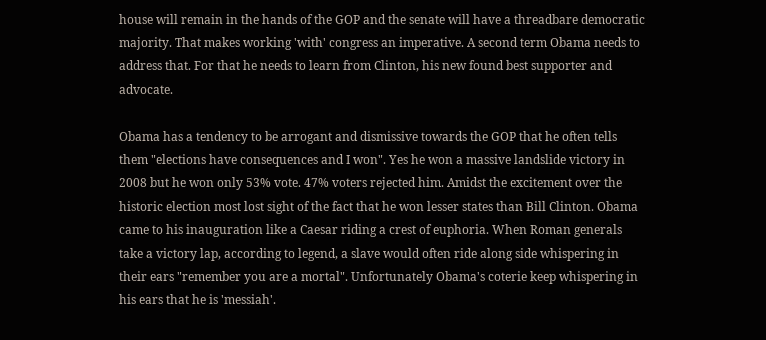house will remain in the hands of the GOP and the senate will have a threadbare democratic majority. That makes working 'with' congress an imperative. A second term Obama needs to address that. For that he needs to learn from Clinton, his new found best supporter and advocate.

Obama has a tendency to be arrogant and dismissive towards the GOP that he often tells them "elections have consequences and I won". Yes he won a massive landslide victory in 2008 but he won only 53% vote. 47% voters rejected him. Amidst the excitement over the historic election most lost sight of the fact that he won lesser states than Bill Clinton. Obama came to his inauguration like a Caesar riding a crest of euphoria. When Roman generals take a victory lap, according to legend, a slave would often ride along side whispering in their ears "remember you are a mortal". Unfortunately Obama's coterie keep whispering in his ears that he is 'messiah'.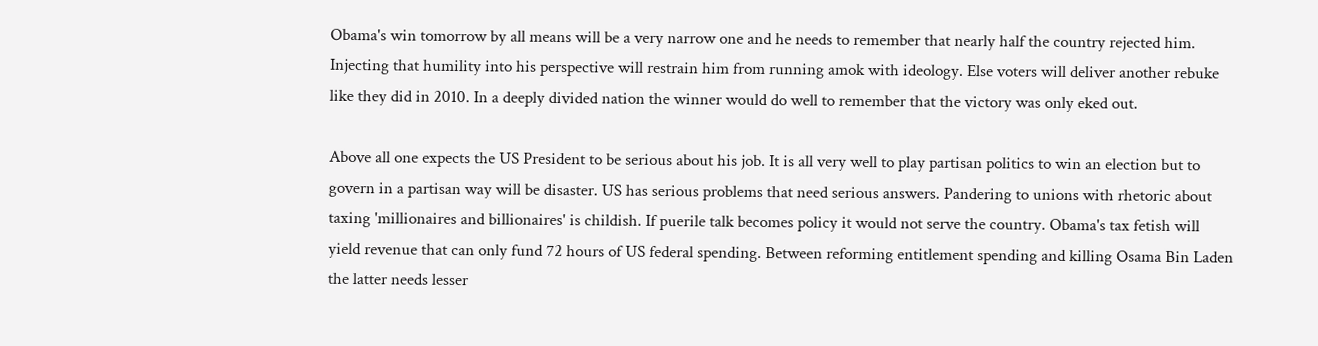Obama's win tomorrow by all means will be a very narrow one and he needs to remember that nearly half the country rejected him. Injecting that humility into his perspective will restrain him from running amok with ideology. Else voters will deliver another rebuke like they did in 2010. In a deeply divided nation the winner would do well to remember that the victory was only eked out.

Above all one expects the US President to be serious about his job. It is all very well to play partisan politics to win an election but to govern in a partisan way will be disaster. US has serious problems that need serious answers. Pandering to unions with rhetoric about taxing 'millionaires and billionaires' is childish. If puerile talk becomes policy it would not serve the country. Obama's tax fetish will yield revenue that can only fund 72 hours of US federal spending. Between reforming entitlement spending and killing Osama Bin Laden the latter needs lesser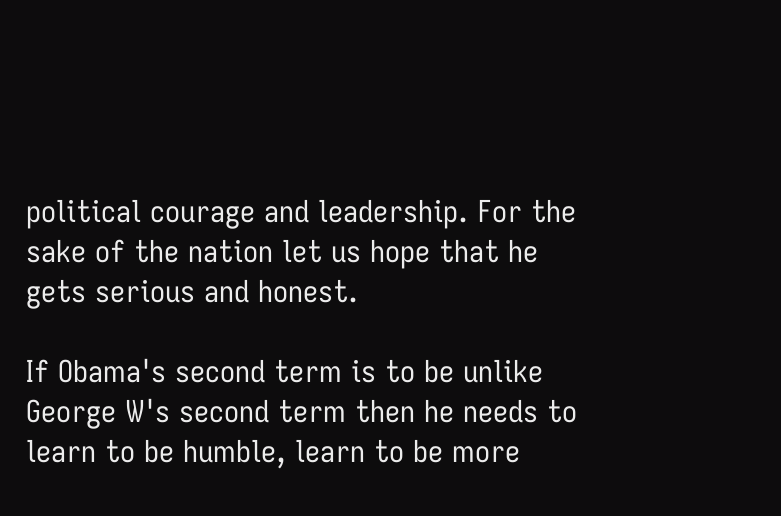political courage and leadership. For the sake of the nation let us hope that he gets serious and honest.

If Obama's second term is to be unlike George W's second term then he needs to learn to be humble, learn to be more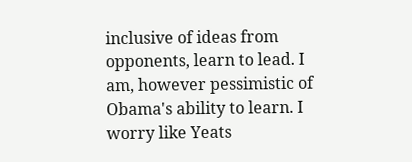inclusive of ideas from opponents, learn to lead. I am, however pessimistic of Obama's ability to learn. I worry like Yeats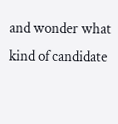and wonder what kind of candidate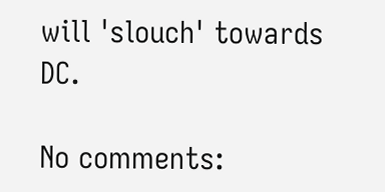will 'slouch' towards DC.

No comments: